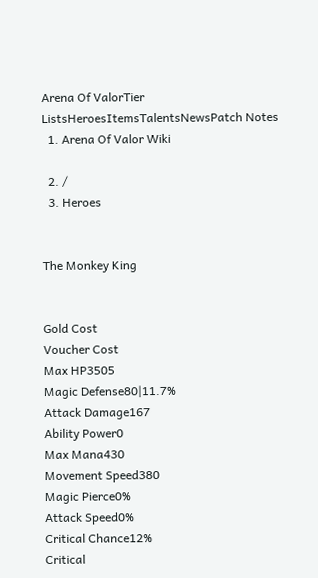Arena Of ValorTier ListsHeroesItemsTalentsNewsPatch Notes
  1. Arena Of Valor Wiki

  2. /
  3. Heroes


The Monkey King


Gold Cost
Voucher Cost
Max HP3505
Magic Defense80|11.7%
Attack Damage167
Ability Power0
Max Mana430
Movement Speed380
Magic Pierce0%
Attack Speed0%
Critical Chance12%
Critical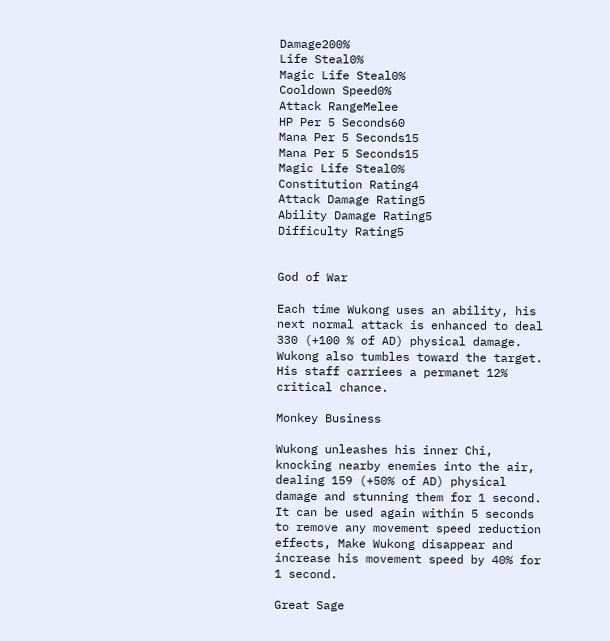Damage200%
Life Steal0%
Magic Life Steal0%
Cooldown Speed0%
Attack RangeMelee
HP Per 5 Seconds60
Mana Per 5 Seconds15
Mana Per 5 Seconds15
Magic Life Steal0%
Constitution Rating4
Attack Damage Rating5
Ability Damage Rating5
Difficulty Rating5


God of War

Each time Wukong uses an ability, his next normal attack is enhanced to deal 330 (+100 % of AD) physical damage. Wukong also tumbles toward the target. His staff carriees a permanet 12% critical chance.

Monkey Business

Wukong unleashes his inner Chi, knocking nearby enemies into the air, dealing 159 (+50% of AD) physical damage and stunning them for 1 second. It can be used again within 5 seconds to remove any movement speed reduction effects, Make Wukong disappear and increase his movement speed by 40% for 1 second.

Great Sage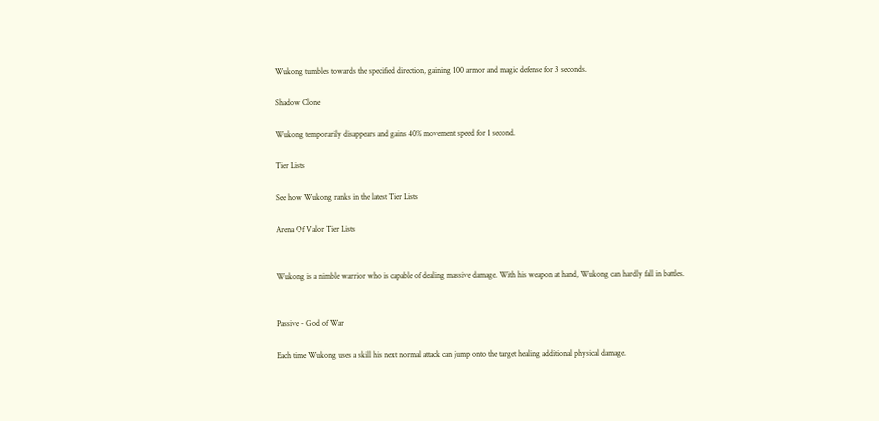Wukong tumbles towards the specified direction, gaining 100 armor and magic defense for 3 seconds.

Shadow Clone

Wukong temporarily disappears and gains 40% movement speed for 1 second.

Tier Lists

See how Wukong ranks in the latest Tier Lists

Arena Of Valor Tier Lists


Wukong is a nimble warrior who is capable of dealing massive damage. With his weapon at hand, Wukong can hardly fall in battles.


Passive - God of War

Each time Wukong uses a skill his next normal attack can jump onto the target healing additional physical damage.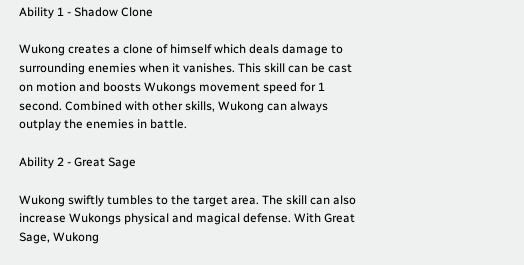Ability 1 - Shadow Clone

Wukong creates a clone of himself which deals damage to surrounding enemies when it vanishes. This skill can be cast on motion and boosts Wukongs movement speed for 1 second. Combined with other skills, Wukong can always outplay the enemies in battle.

Ability 2 - Great Sage

Wukong swiftly tumbles to the target area. The skill can also increase Wukongs physical and magical defense. With Great Sage, Wukong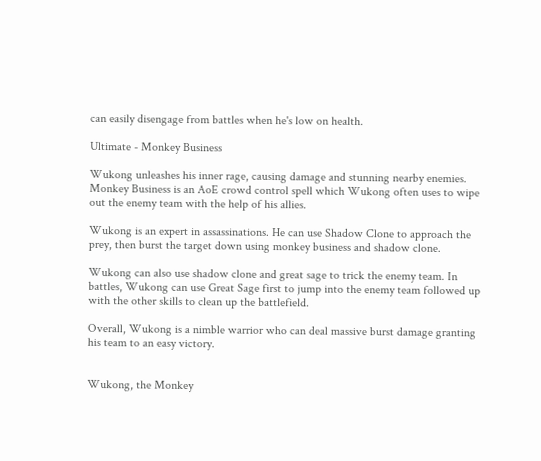can easily disengage from battles when he's low on health.

Ultimate - Monkey Business

Wukong unleashes his inner rage, causing damage and stunning nearby enemies. Monkey Business is an AoE crowd control spell which Wukong often uses to wipe out the enemy team with the help of his allies.

Wukong is an expert in assassinations. He can use Shadow Clone to approach the prey, then burst the target down using monkey business and shadow clone.

Wukong can also use shadow clone and great sage to trick the enemy team. In battles, Wukong can use Great Sage first to jump into the enemy team followed up with the other skills to clean up the battlefield.

Overall, Wukong is a nimble warrior who can deal massive burst damage granting his team to an easy victory.


Wukong, the Monkey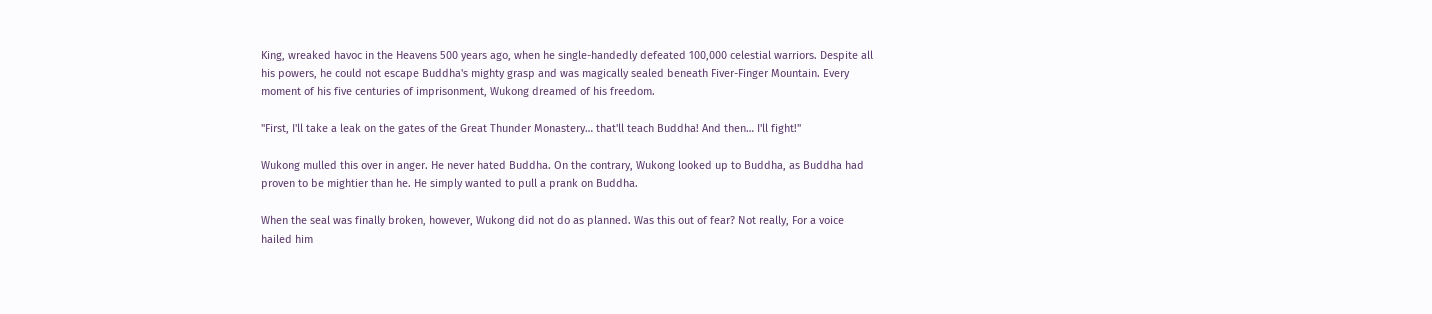King, wreaked havoc in the Heavens 500 years ago, when he single-handedly defeated 100,000 celestial warriors. Despite all his powers, he could not escape Buddha's mighty grasp and was magically sealed beneath Fiver-Finger Mountain. Every moment of his five centuries of imprisonment, Wukong dreamed of his freedom.

"First, I'll take a leak on the gates of the Great Thunder Monastery… that'll teach Buddha! And then… I'll fight!"

Wukong mulled this over in anger. He never hated Buddha. On the contrary, Wukong looked up to Buddha, as Buddha had proven to be mightier than he. He simply wanted to pull a prank on Buddha.

When the seal was finally broken, however, Wukong did not do as planned. Was this out of fear? Not really, For a voice hailed him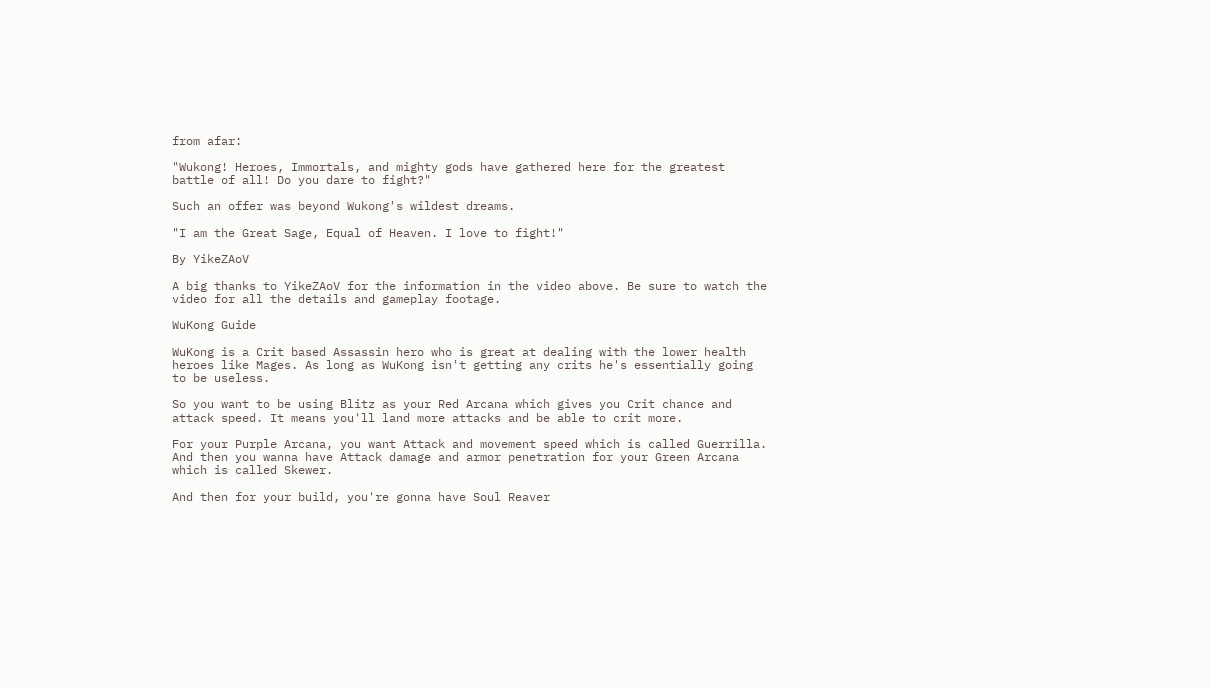from afar:

"Wukong! Heroes, Immortals, and mighty gods have gathered here for the greatest battle of all! Do you dare to fight?"

Such an offer was beyond Wukong's wildest dreams.

"I am the Great Sage, Equal of Heaven. I love to fight!"

By YikeZAoV

A big thanks to YikeZAoV for the information in the video above. Be sure to watch the video for all the details and gameplay footage.

WuKong Guide

WuKong is a Crit based Assassin hero who is great at dealing with the lower health heroes like Mages. As long as WuKong isn't getting any crits he's essentially going to be useless.

So you want to be using Blitz as your Red Arcana which gives you Crit chance and attack speed. It means you'll land more attacks and be able to crit more.

For your Purple Arcana, you want Attack and movement speed which is called Guerrilla. And then you wanna have Attack damage and armor penetration for your Green Arcana which is called Skewer.

And then for your build, you're gonna have Soul Reaver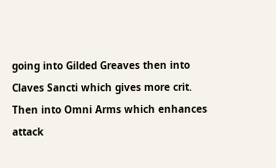going into Gilded Greaves then into Claves Sancti which gives more crit. Then into Omni Arms which enhances attack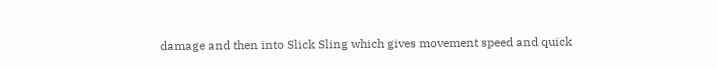damage and then into Slick Sling which gives movement speed and quick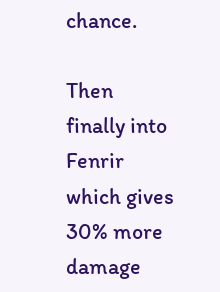chance.

Then finally into Fenrir which gives 30% more damage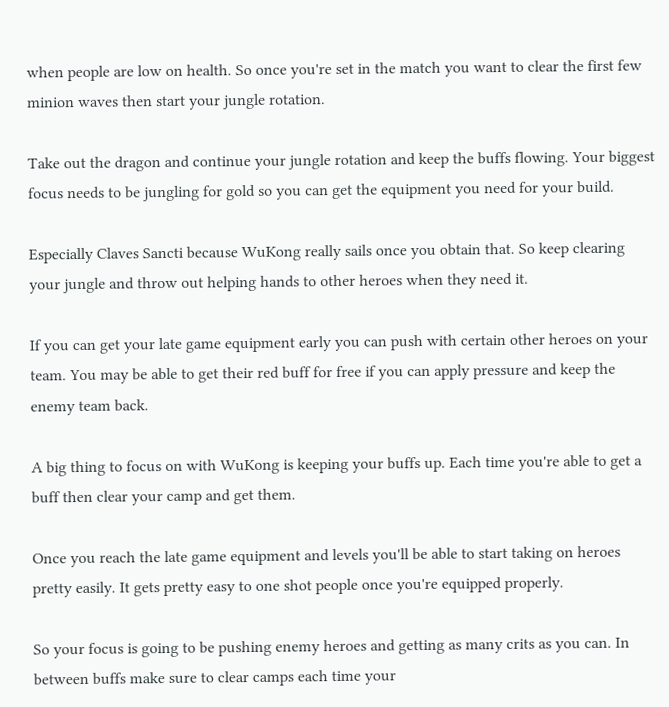when people are low on health. So once you're set in the match you want to clear the first few minion waves then start your jungle rotation.

Take out the dragon and continue your jungle rotation and keep the buffs flowing. Your biggest focus needs to be jungling for gold so you can get the equipment you need for your build.

Especially Claves Sancti because WuKong really sails once you obtain that. So keep clearing your jungle and throw out helping hands to other heroes when they need it.

If you can get your late game equipment early you can push with certain other heroes on your team. You may be able to get their red buff for free if you can apply pressure and keep the enemy team back.

A big thing to focus on with WuKong is keeping your buffs up. Each time you're able to get a buff then clear your camp and get them.

Once you reach the late game equipment and levels you'll be able to start taking on heroes pretty easily. It gets pretty easy to one shot people once you're equipped properly.

So your focus is going to be pushing enemy heroes and getting as many crits as you can. In between buffs make sure to clear camps each time your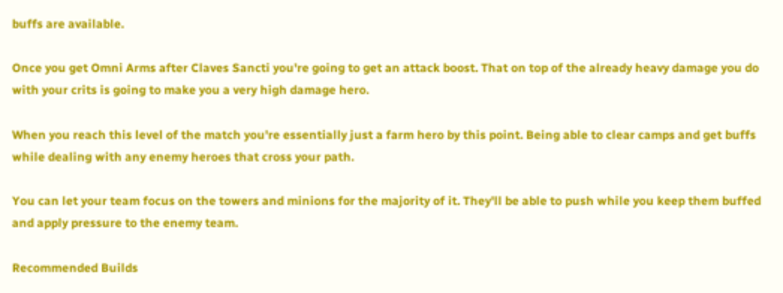buffs are available.

Once you get Omni Arms after Claves Sancti you're going to get an attack boost. That on top of the already heavy damage you do with your crits is going to make you a very high damage hero.

When you reach this level of the match you're essentially just a farm hero by this point. Being able to clear camps and get buffs while dealing with any enemy heroes that cross your path.

You can let your team focus on the towers and minions for the majority of it. They'll be able to push while you keep them buffed and apply pressure to the enemy team.

Recommended Builds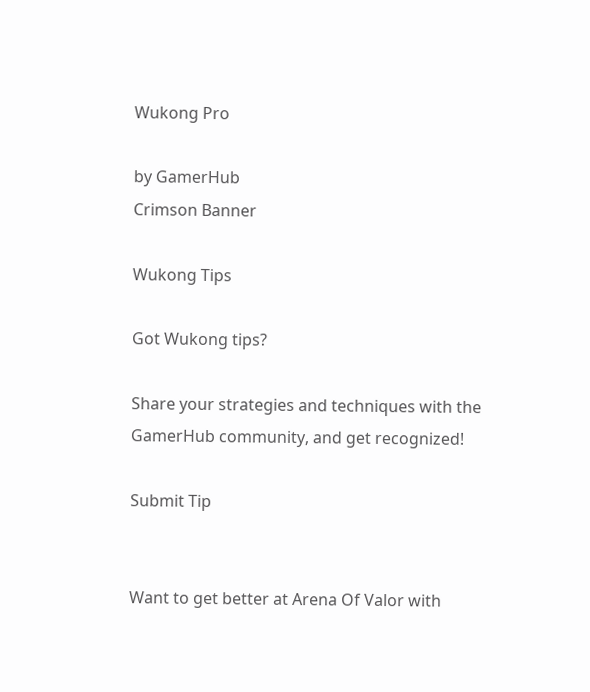Wukong Pro

by GamerHub
Crimson Banner

Wukong Tips

Got Wukong tips?

Share your strategies and techniques with the GamerHub community, and get recognized!

Submit Tip


Want to get better at Arena Of Valor with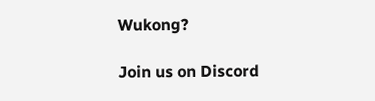Wukong?

Join us on Discord